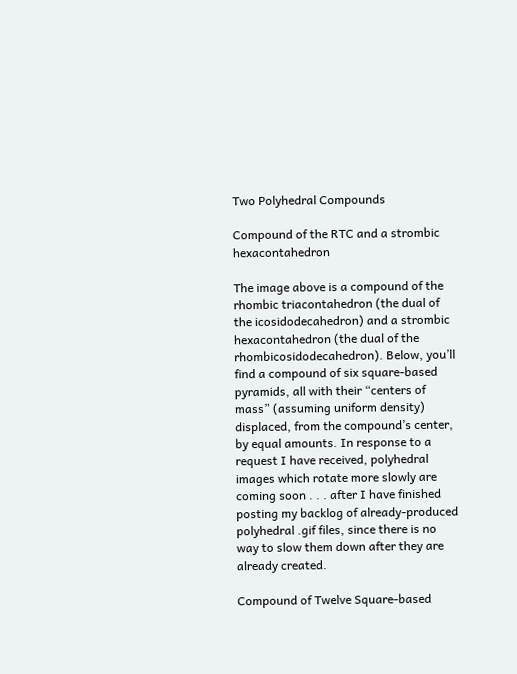Two Polyhedral Compounds

Compound of the RTC and a strombic hexacontahedron

The image above is a compound of the rhombic triacontahedron (the dual of the icosidodecahedron) and a strombic hexacontahedron (the dual of the rhombicosidodecahedron). Below, you’ll find a compound of six square-based pyramids, all with their “centers of mass” (assuming uniform density) displaced, from the compound’s center, by equal amounts. In response to a request I have received, polyhedral images which rotate more slowly are coming soon . . . after I have finished posting my backlog of already-produced polyhedral .gif files, since there is no way to slow them down after they are already created.

Compound of Twelve Square-based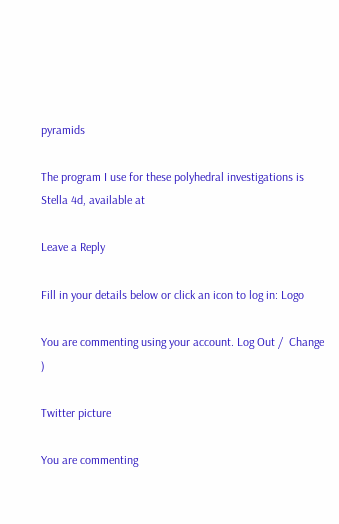pyramids

The program I use for these polyhedral investigations is Stella 4d, available at

Leave a Reply

Fill in your details below or click an icon to log in: Logo

You are commenting using your account. Log Out /  Change )

Twitter picture

You are commenting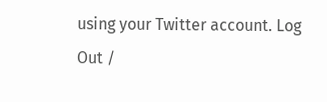using your Twitter account. Log Out /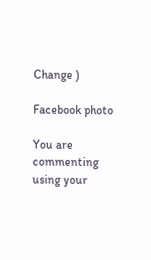Change )

Facebook photo

You are commenting using your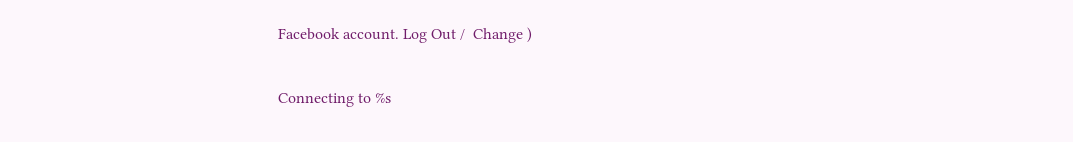Facebook account. Log Out /  Change )

Connecting to %s